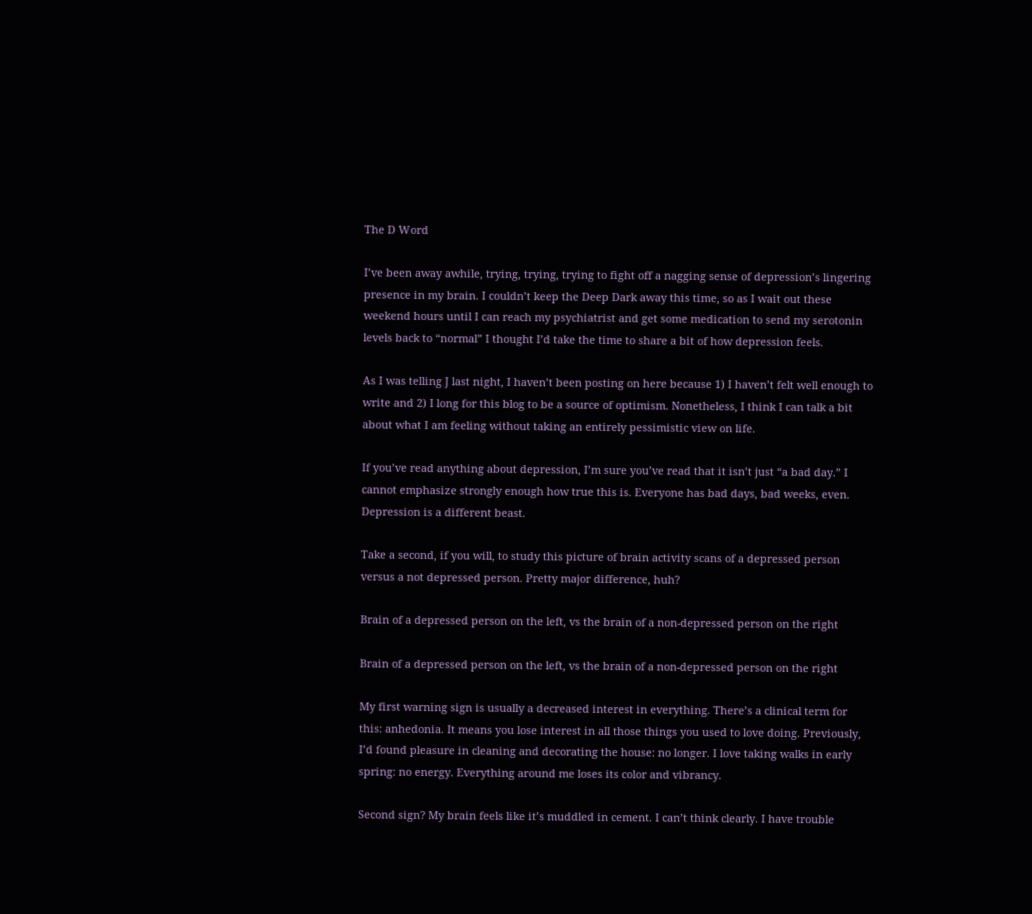The D Word

I’ve been away awhile, trying, trying, trying to fight off a nagging sense of depression’s lingering presence in my brain. I couldn’t keep the Deep Dark away this time, so as I wait out these weekend hours until I can reach my psychiatrist and get some medication to send my serotonin levels back to “normal” I thought I’d take the time to share a bit of how depression feels.

As I was telling J last night, I haven’t been posting on here because 1) I haven’t felt well enough to write and 2) I long for this blog to be a source of optimism. Nonetheless, I think I can talk a bit about what I am feeling without taking an entirely pessimistic view on life.

If you’ve read anything about depression, I’m sure you’ve read that it isn’t just “a bad day.” I cannot emphasize strongly enough how true this is. Everyone has bad days, bad weeks, even. Depression is a different beast.

Take a second, if you will, to study this picture of brain activity scans of a depressed person versus a not depressed person. Pretty major difference, huh?

Brain of a depressed person on the left, vs the brain of a non-depressed person on the right

Brain of a depressed person on the left, vs the brain of a non-depressed person on the right

My first warning sign is usually a decreased interest in everything. There’s a clinical term for this: anhedonia. It means you lose interest in all those things you used to love doing. Previously, I’d found pleasure in cleaning and decorating the house: no longer. I love taking walks in early spring: no energy. Everything around me loses its color and vibrancy.

Second sign? My brain feels like it’s muddled in cement. I can’t think clearly. I have trouble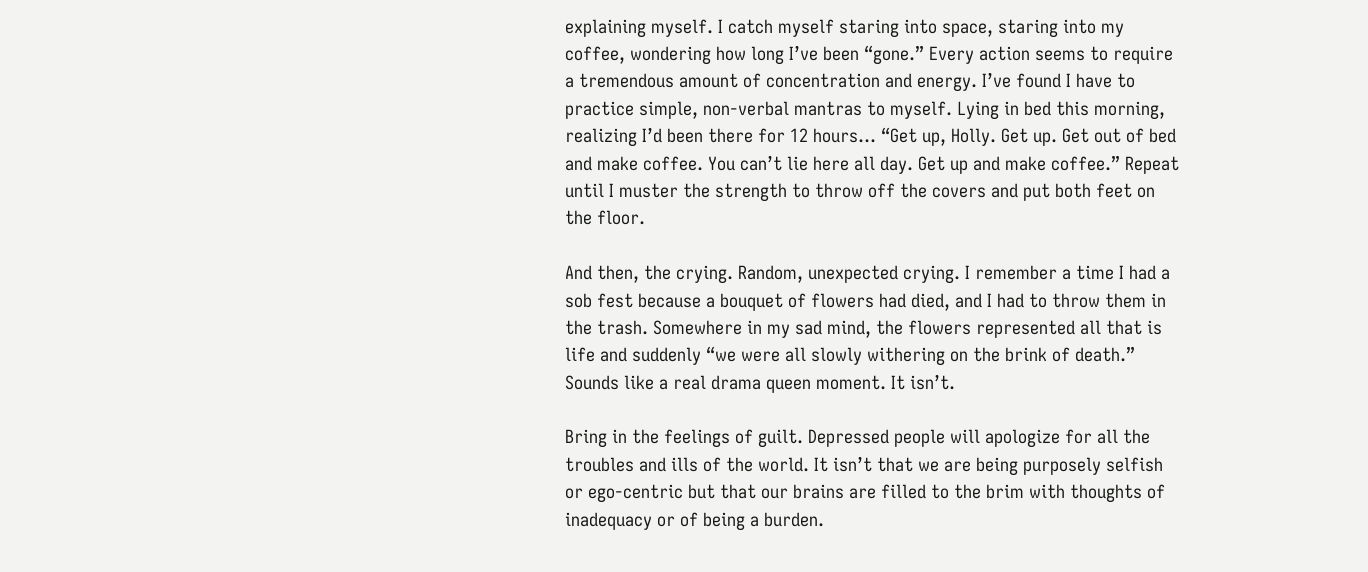explaining myself. I catch myself staring into space, staring into my coffee, wondering how long I’ve been “gone.” Every action seems to require a tremendous amount of concentration and energy. I’ve found I have to practice simple, non-verbal mantras to myself. Lying in bed this morning, realizing I’d been there for 12 hours… “Get up, Holly. Get up. Get out of bed and make coffee. You can’t lie here all day. Get up and make coffee.” Repeat until I muster the strength to throw off the covers and put both feet on the floor.

And then, the crying. Random, unexpected crying. I remember a time I had a sob fest because a bouquet of flowers had died, and I had to throw them in the trash. Somewhere in my sad mind, the flowers represented all that is life and suddenly “we were all slowly withering on the brink of death.” Sounds like a real drama queen moment. It isn’t.

Bring in the feelings of guilt. Depressed people will apologize for all the troubles and ills of the world. It isn’t that we are being purposely selfish or ego-centric but that our brains are filled to the brim with thoughts of inadequacy or of being a burden.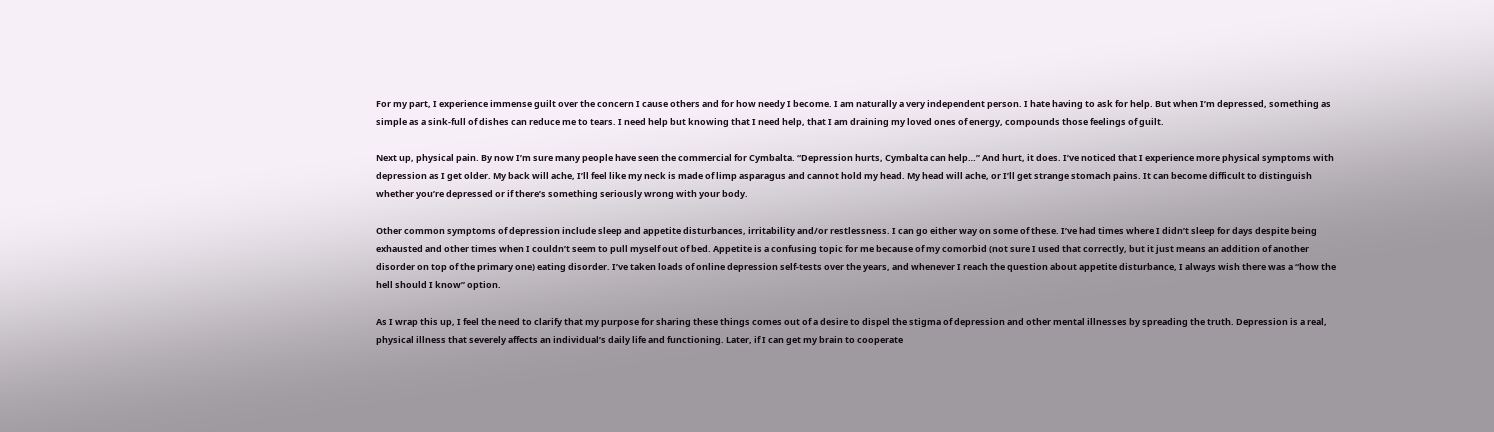For my part, I experience immense guilt over the concern I cause others and for how needy I become. I am naturally a very independent person. I hate having to ask for help. But when I’m depressed, something as simple as a sink-full of dishes can reduce me to tears. I need help but knowing that I need help, that I am draining my loved ones of energy, compounds those feelings of guilt.

Next up, physical pain. By now I’m sure many people have seen the commercial for Cymbalta. “Depression hurts, Cymbalta can help…” And hurt, it does. I’ve noticed that I experience more physical symptoms with depression as I get older. My back will ache, I’ll feel like my neck is made of limp asparagus and cannot hold my head. My head will ache, or I’ll get strange stomach pains. It can become difficult to distinguish whether you’re depressed or if there’s something seriously wrong with your body.

Other common symptoms of depression include sleep and appetite disturbances, irritability and/or restlessness. I can go either way on some of these. I’ve had times where I didn’t sleep for days despite being exhausted and other times when I couldn’t seem to pull myself out of bed. Appetite is a confusing topic for me because of my comorbid (not sure I used that correctly, but it just means an addition of another disorder on top of the primary one) eating disorder. I’ve taken loads of online depression self-tests over the years, and whenever I reach the question about appetite disturbance, I always wish there was a “how the hell should I know” option.

As I wrap this up, I feel the need to clarify that my purpose for sharing these things comes out of a desire to dispel the stigma of depression and other mental illnesses by spreading the truth. Depression is a real, physical illness that severely affects an individual’s daily life and functioning. Later, if I can get my brain to cooperate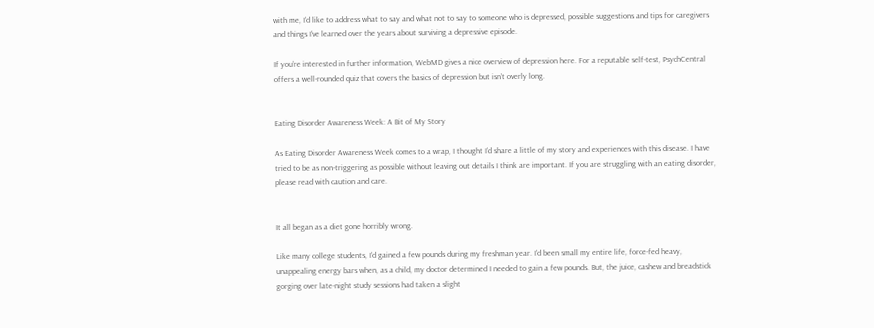with me, I’d like to address what to say and what not to say to someone who is depressed, possible suggestions and tips for caregivers and things I’ve learned over the years about surviving a depressive episode.

If you’re interested in further information, WebMD gives a nice overview of depression here. For a reputable self-test, PsychCentral offers a well-rounded quiz that covers the basics of depression but isn’t overly long.


Eating Disorder Awareness Week: A Bit of My Story

As Eating Disorder Awareness Week comes to a wrap, I thought I’d share a little of my story and experiences with this disease. I have tried to be as non-triggering as possible without leaving out details I think are important. If you are struggling with an eating disorder, please read with caution and care.


It all began as a diet gone horribly wrong.

Like many college students, I’d gained a few pounds during my freshman year. I’d been small my entire life, force-fed heavy, unappealing energy bars when, as a child, my doctor determined I needed to gain a few pounds. But, the juice, cashew and breadstick gorging over late-night study sessions had taken a slight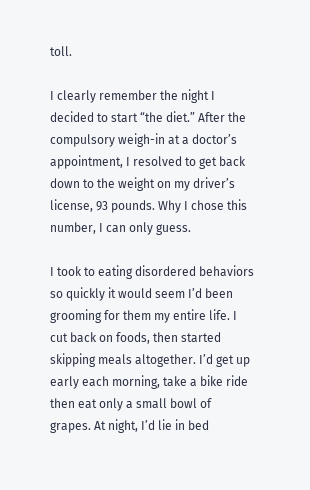toll.

I clearly remember the night I decided to start “the diet.” After the compulsory weigh-in at a doctor’s appointment, I resolved to get back down to the weight on my driver’s license, 93 pounds. Why I chose this number, I can only guess.

I took to eating disordered behaviors so quickly it would seem I’d been grooming for them my entire life. I cut back on foods, then started skipping meals altogether. I’d get up early each morning, take a bike ride then eat only a small bowl of grapes. At night, I’d lie in bed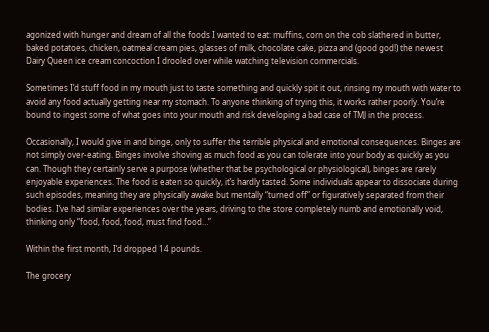agonized with hunger and dream of all the foods I wanted to eat: muffins, corn on the cob slathered in butter, baked potatoes, chicken, oatmeal cream pies, glasses of milk, chocolate cake, pizza and (good god!) the newest Dairy Queen ice cream concoction I drooled over while watching television commercials.

Sometimes I’d stuff food in my mouth just to taste something and quickly spit it out, rinsing my mouth with water to avoid any food actually getting near my stomach. To anyone thinking of trying this, it works rather poorly. You’re bound to ingest some of what goes into your mouth and risk developing a bad case of TMJ in the process.

Occasionally, I would give in and binge, only to suffer the terrible physical and emotional consequences. Binges are not simply over-eating. Binges involve shoving as much food as you can tolerate into your body as quickly as you can. Though they certainly serve a purpose (whether that be psychological or physiological), binges are rarely enjoyable experiences. The food is eaten so quickly, it’s hardly tasted. Some individuals appear to dissociate during such episodes, meaning they are physically awake but mentally “turned off” or figuratively separated from their bodies. I’ve had similar experiences over the years, driving to the store completely numb and emotionally void, thinking only “food, food, food, must find food…”

Within the first month, I’d dropped 14 pounds.

The grocery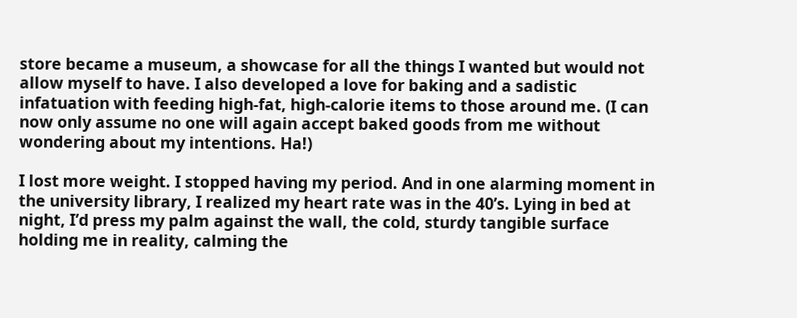store became a museum, a showcase for all the things I wanted but would not allow myself to have. I also developed a love for baking and a sadistic infatuation with feeding high-fat, high-calorie items to those around me. (I can now only assume no one will again accept baked goods from me without wondering about my intentions. Ha!)

I lost more weight. I stopped having my period. And in one alarming moment in the university library, I realized my heart rate was in the 40’s. Lying in bed at night, I’d press my palm against the wall, the cold, sturdy tangible surface holding me in reality, calming the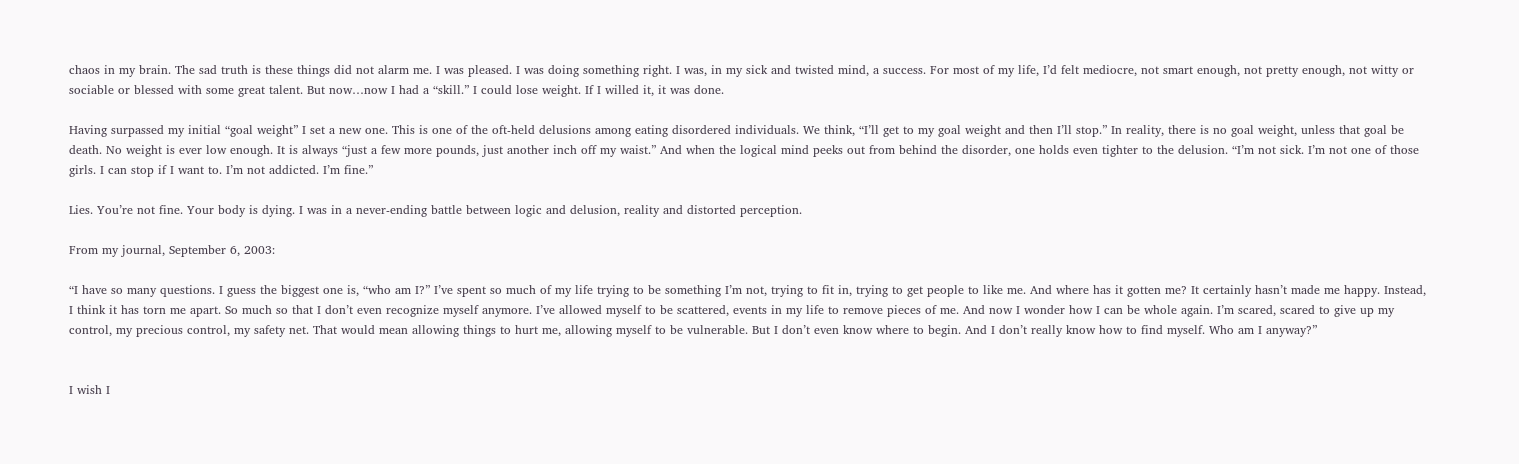chaos in my brain. The sad truth is these things did not alarm me. I was pleased. I was doing something right. I was, in my sick and twisted mind, a success. For most of my life, I’d felt mediocre, not smart enough, not pretty enough, not witty or sociable or blessed with some great talent. But now…now I had a “skill.” I could lose weight. If I willed it, it was done.

Having surpassed my initial “goal weight” I set a new one. This is one of the oft-held delusions among eating disordered individuals. We think, “I’ll get to my goal weight and then I’ll stop.” In reality, there is no goal weight, unless that goal be death. No weight is ever low enough. It is always “just a few more pounds, just another inch off my waist.” And when the logical mind peeks out from behind the disorder, one holds even tighter to the delusion. “I’m not sick. I’m not one of those girls. I can stop if I want to. I’m not addicted. I’m fine.”

Lies. You’re not fine. Your body is dying. I was in a never-ending battle between logic and delusion, reality and distorted perception.

From my journal, September 6, 2003:

“I have so many questions. I guess the biggest one is, “who am I?” I’ve spent so much of my life trying to be something I’m not, trying to fit in, trying to get people to like me. And where has it gotten me? It certainly hasn’t made me happy. Instead, I think it has torn me apart. So much so that I don’t even recognize myself anymore. I’ve allowed myself to be scattered, events in my life to remove pieces of me. And now I wonder how I can be whole again. I’m scared, scared to give up my control, my precious control, my safety net. That would mean allowing things to hurt me, allowing myself to be vulnerable. But I don’t even know where to begin. And I don’t really know how to find myself. Who am I anyway?”


I wish I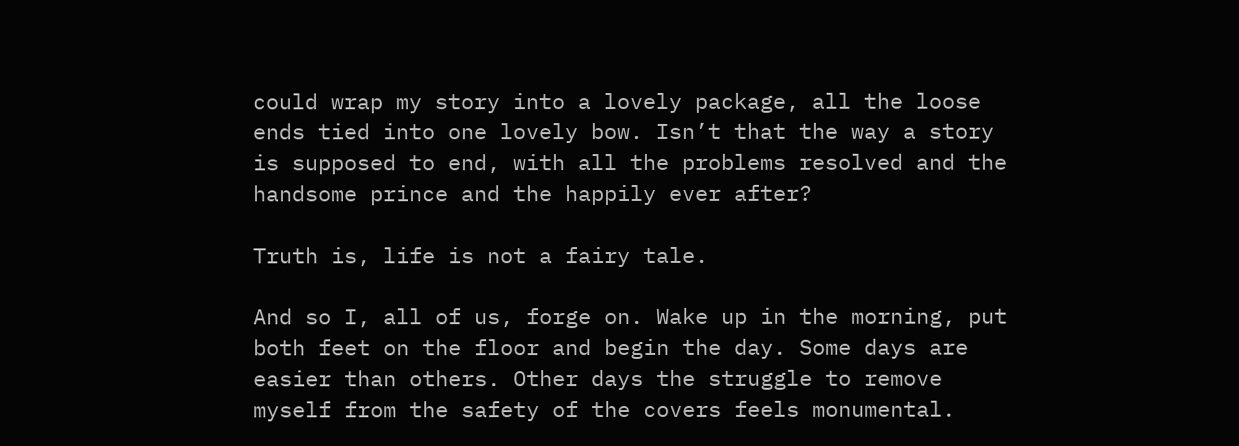could wrap my story into a lovely package, all the loose ends tied into one lovely bow. Isn’t that the way a story is supposed to end, with all the problems resolved and the handsome prince and the happily ever after?

Truth is, life is not a fairy tale.

And so I, all of us, forge on. Wake up in the morning, put both feet on the floor and begin the day. Some days are easier than others. Other days the struggle to remove myself from the safety of the covers feels monumental.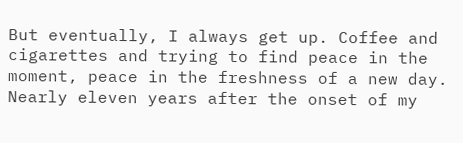But eventually, I always get up. Coffee and cigarettes and trying to find peace in the moment, peace in the freshness of a new day. Nearly eleven years after the onset of my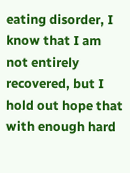eating disorder, I know that I am not entirely recovered, but I hold out hope that with enough hard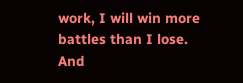work, I will win more battles than I lose. And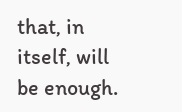that, in itself, will be enough.